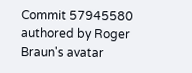Commit 57945580 authored by Roger Braun's avatar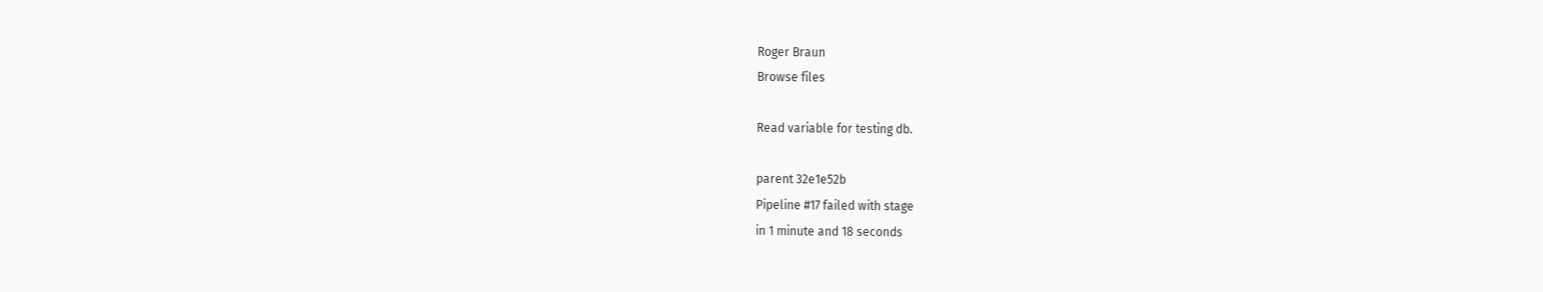Roger Braun
Browse files

Read variable for testing db.

parent 32e1e52b
Pipeline #17 failed with stage
in 1 minute and 18 seconds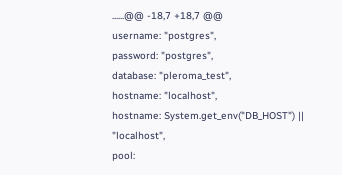......@@ -18,7 +18,7 @@
username: "postgres",
password: "postgres",
database: "pleroma_test",
hostname: "localhost",
hostname: System.get_env("DB_HOST") || "localhost",
pool: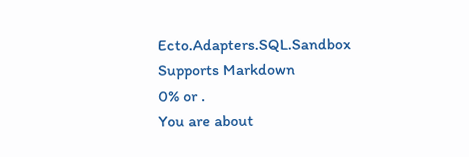Ecto.Adapters.SQL.Sandbox
Supports Markdown
0% or .
You are about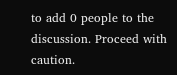to add 0 people to the discussion. Proceed with caution.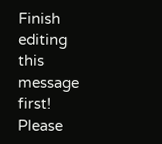Finish editing this message first!
Please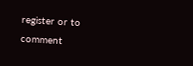register or to comment